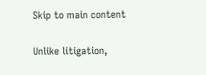Skip to main content

Unlike litigation,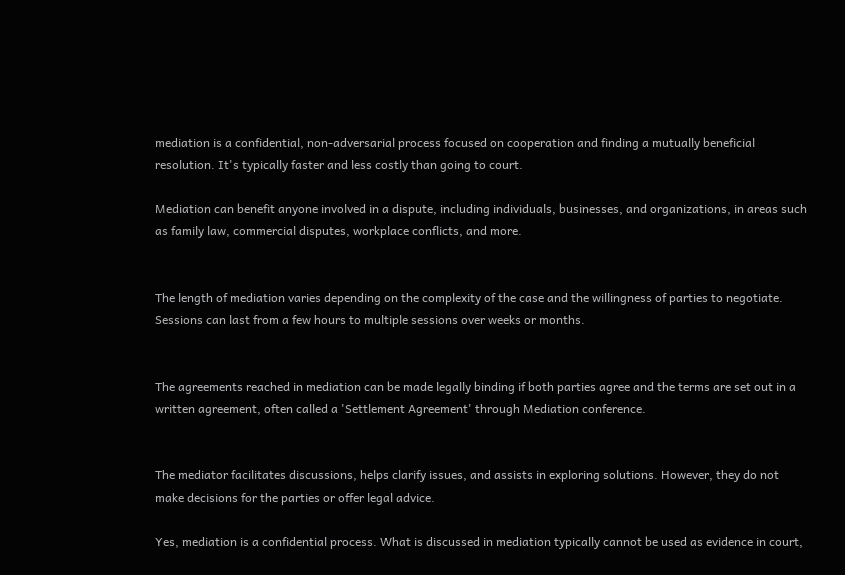mediation is a confidential, non-adversarial process focused on cooperation and finding a mutually beneficial resolution. It's typically faster and less costly than going to court.

Mediation can benefit anyone involved in a dispute, including individuals, businesses, and organizations, in areas such as family law, commercial disputes, workplace conflicts, and more.


The length of mediation varies depending on the complexity of the case and the willingness of parties to negotiate. Sessions can last from a few hours to multiple sessions over weeks or months.


The agreements reached in mediation can be made legally binding if both parties agree and the terms are set out in a written agreement, often called a 'Settlement Agreement' through Mediation conference.


The mediator facilitates discussions, helps clarify issues, and assists in exploring solutions. However, they do not make decisions for the parties or offer legal advice.

Yes, mediation is a confidential process. What is discussed in mediation typically cannot be used as evidence in court,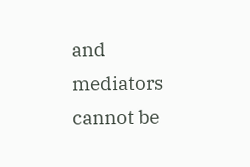and mediators cannot be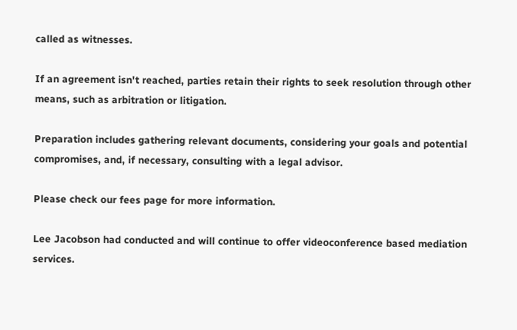called as witnesses.

If an agreement isn't reached, parties retain their rights to seek resolution through other means, such as arbitration or litigation.

Preparation includes gathering relevant documents, considering your goals and potential compromises, and, if necessary, consulting with a legal advisor.

Please check our fees page for more information.

Lee Jacobson had conducted and will continue to offer videoconference based mediation services.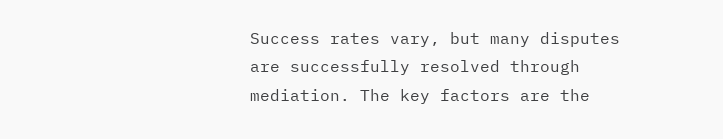Success rates vary, but many disputes are successfully resolved through mediation. The key factors are the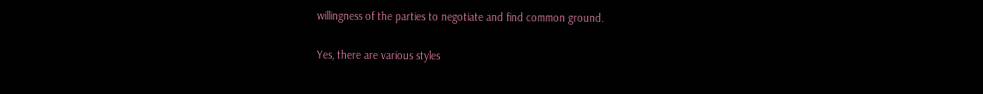willingness of the parties to negotiate and find common ground.

Yes, there are various styles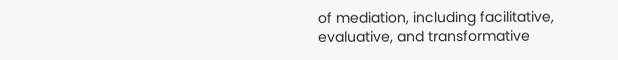of mediation, including facilitative, evaluative, and transformative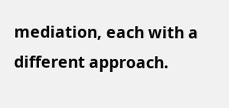mediation, each with a different approach.